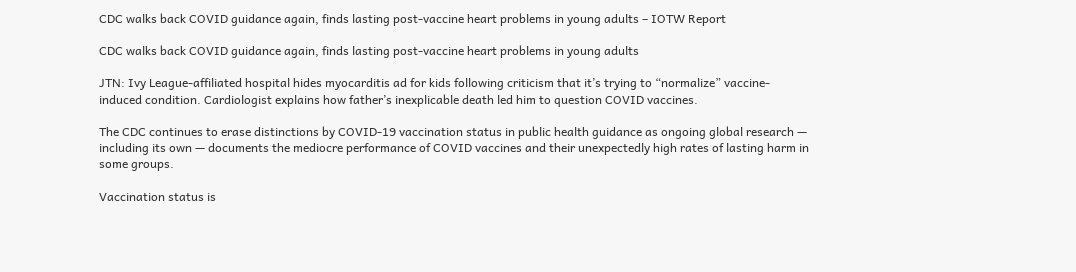CDC walks back COVID guidance again, finds lasting post-vaccine heart problems in young adults – IOTW Report

CDC walks back COVID guidance again, finds lasting post-vaccine heart problems in young adults

JTN: Ivy League-affiliated hospital hides myocarditis ad for kids following criticism that it’s trying to “normalize” vaccine-induced condition. Cardiologist explains how father’s inexplicable death led him to question COVID vaccines.

The CDC continues to erase distinctions by COVID-19 vaccination status in public health guidance as ongoing global research — including its own — documents the mediocre performance of COVID vaccines and their unexpectedly high rates of lasting harm in some groups.

Vaccination status is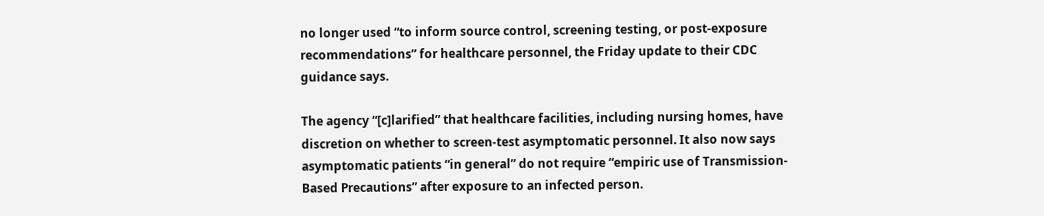no longer used “to inform source control, screening testing, or post-exposure recommendations” for healthcare personnel, the Friday update to their CDC guidance says.

The agency “[c]larified” that healthcare facilities, including nursing homes, have discretion on whether to screen-test asymptomatic personnel. It also now says asymptomatic patients “in general” do not require “empiric use of Transmission-Based Precautions” after exposure to an infected person.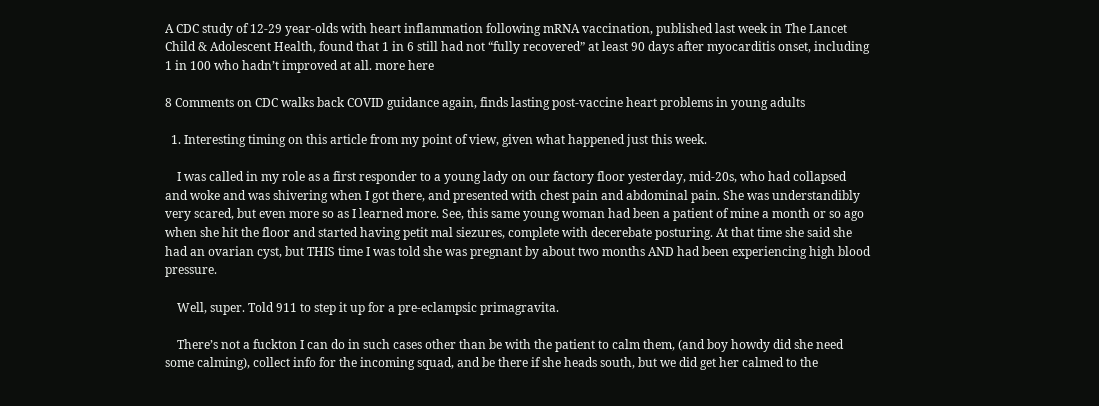A CDC study of 12-29 year-olds with heart inflammation following mRNA vaccination, published last week in The Lancet Child & Adolescent Health, found that 1 in 6 still had not “fully recovered” at least 90 days after myocarditis onset, including 1 in 100 who hadn’t improved at all. more here

8 Comments on CDC walks back COVID guidance again, finds lasting post-vaccine heart problems in young adults

  1. Interesting timing on this article from my point of view, given what happened just this week.

    I was called in my role as a first responder to a young lady on our factory floor yesterday, mid-20s, who had collapsed and woke and was shivering when I got there, and presented with chest pain and abdominal pain. She was understandibly very scared, but even more so as I learned more. See, this same young woman had been a patient of mine a month or so ago when she hit the floor and started having petit mal siezures, complete with decerebate posturing. At that time she said she had an ovarian cyst, but THIS time I was told she was pregnant by about two months AND had been experiencing high blood pressure.

    Well, super. Told 911 to step it up for a pre-eclampsic primagravita.

    There’s not a fuckton I can do in such cases other than be with the patient to calm them, (and boy howdy did she need some calming), collect info for the incoming squad, and be there if she heads south, but we did get her calmed to the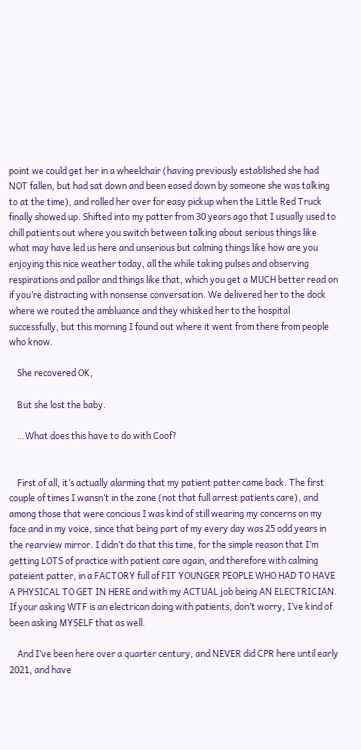point we could get her in a wheelchair (having previously established she had NOT fallen, but had sat down and been eased down by someone she was talking to at the time), and rolled her over for easy pickup when the Little Red Truck finally showed up. Shifted into my patter from 30 years ago that I usually used to chill patients out where you switch between talking about serious things like what may have led us here and unserious but calming things like how are you enjoying this nice weather today, all the while taking pulses and observing respirations and pallor and things like that, which you get a MUCH better read on if you’re distracting with nonsense conversation. We delivered her to the dock where we routed the ambluance and they whisked her to the hospital successfully, but this morning I found out where it went from there from people who know.

    She recovered OK,

    But she lost the baby.

    …What does this have to do with Coof?


    First of all, it’s actually alarming that my patient patter came back. The first couple of times I wansn’t in the zone (not that full arrest patients care), and among those that were concious I was kind of still wearing my concerns on my face and in my voice, since that being part of my every day was 25 odd years in the rearview mirror. I didn’t do that this time, for the simple reason that I’m getting LOTS of practice with patient care again, and therefore with calming pateient patter, in a FACTORY full of FIT YOUNGER PEOPLE WHO HAD TO HAVE A PHYSICAL TO GET IN HERE and with my ACTUAL job being AN ELECTRICIAN. If your asking WTF is an electrican doing with patients, don’t worry, I’ve kind of been asking MYSELF that as well.

    And I’ve been here over a quarter century, and NEVER did CPR here until early 2021, and have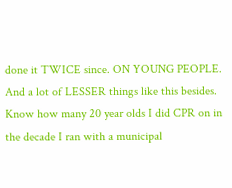done it TWICE since. ON YOUNG PEOPLE. And a lot of LESSER things like this besides. Know how many 20 year olds I did CPR on in the decade I ran with a municipal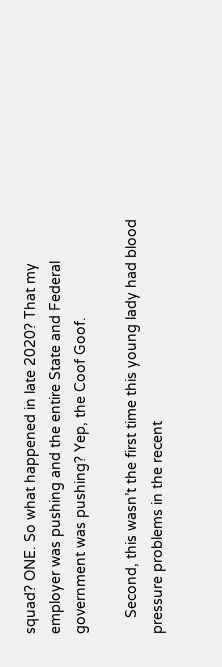squad? ONE. So what happened in late 2020? That my employer was pushing and the entire State and Federal government was pushing? Yep, the Coof Goof.

    Second, this wasn’t the first time this young lady had blood pressure problems in the recent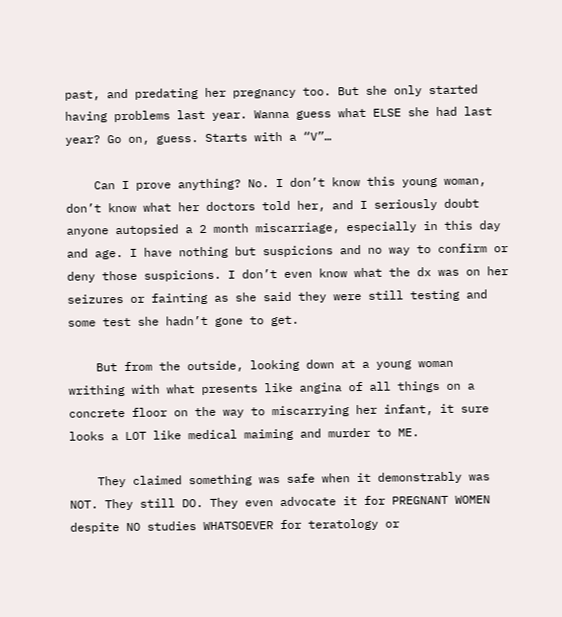past, and predating her pregnancy too. But she only started having problems last year. Wanna guess what ELSE she had last year? Go on, guess. Starts with a “V”…

    Can I prove anything? No. I don’t know this young woman, don’t know what her doctors told her, and I seriously doubt anyone autopsied a 2 month miscarriage, especially in this day and age. I have nothing but suspicions and no way to confirm or deny those suspicions. I don’t even know what the dx was on her seizures or fainting as she said they were still testing and some test she hadn’t gone to get.

    But from the outside, looking down at a young woman writhing with what presents like angina of all things on a concrete floor on the way to miscarrying her infant, it sure looks a LOT like medical maiming and murder to ME.

    They claimed something was safe when it demonstrably was NOT. They still DO. They even advocate it for PREGNANT WOMEN despite NO studies WHATSOEVER for teratology or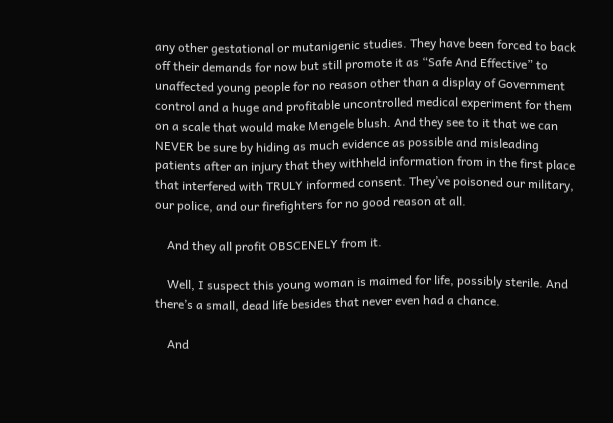any other gestational or mutanigenic studies. They have been forced to back off their demands for now but still promote it as “Safe And Effective” to unaffected young people for no reason other than a display of Government control and a huge and profitable uncontrolled medical experiment for them on a scale that would make Mengele blush. And they see to it that we can NEVER be sure by hiding as much evidence as possible and misleading patients after an injury that they withheld information from in the first place that interfered with TRULY informed consent. They’ve poisoned our military, our police, and our firefighters for no good reason at all.

    And they all profit OBSCENELY from it.

    Well, I suspect this young woman is maimed for life, possibly sterile. And there’s a small, dead life besides that never even had a chance.

    And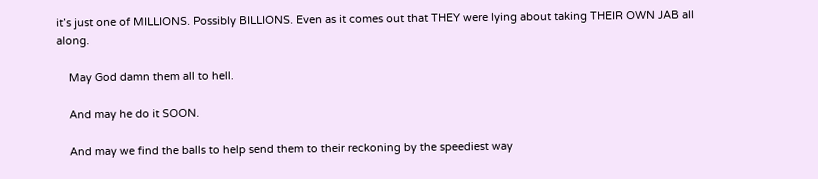it’s just one of MILLIONS. Possibly BILLIONS. Even as it comes out that THEY were lying about taking THEIR OWN JAB all along.

    May God damn them all to hell.

    And may he do it SOON.

    And may we find the balls to help send them to their reckoning by the speediest way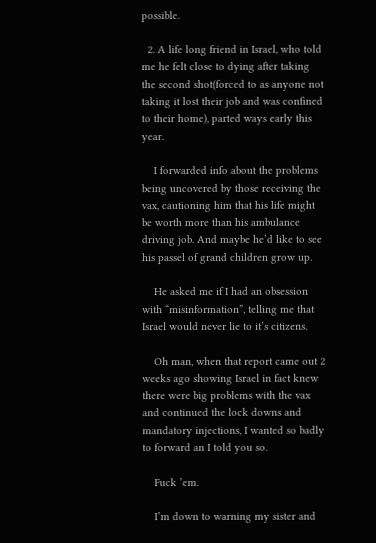possible.

  2. A life long friend in Israel, who told me he felt close to dying after taking the second shot(forced to as anyone not taking it lost their job and was confined to their home), parted ways early this year.

    I forwarded info about the problems being uncovered by those receiving the vax, cautioning him that his life might be worth more than his ambulance driving job. And maybe he’d like to see his passel of grand children grow up.

    He asked me if I had an obsession with “misinformation”, telling me that Israel would never lie to it’s citizens.

    Oh man, when that report came out 2 weeks ago showing Israel in fact knew there were big problems with the vax and continued the lock downs and mandatory injections, I wanted so badly to forward an I told you so.

    Fuck ’em.

    I’m down to warning my sister and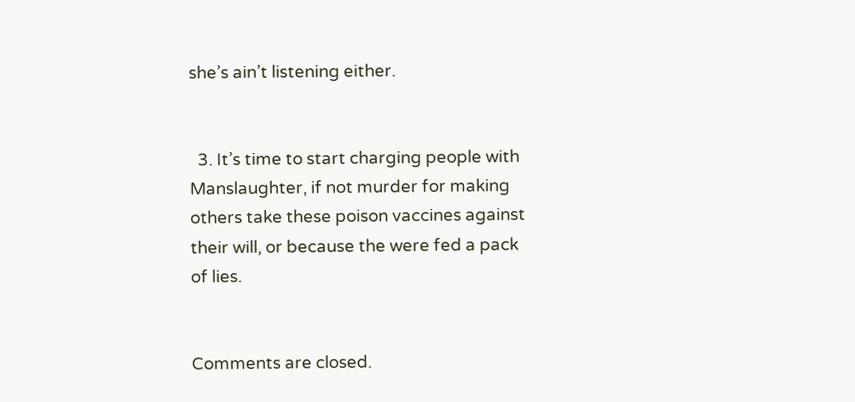she’s ain’t listening either.


  3. It’s time to start charging people with Manslaughter, if not murder for making others take these poison vaccines against their will, or because the were fed a pack of lies.


Comments are closed.